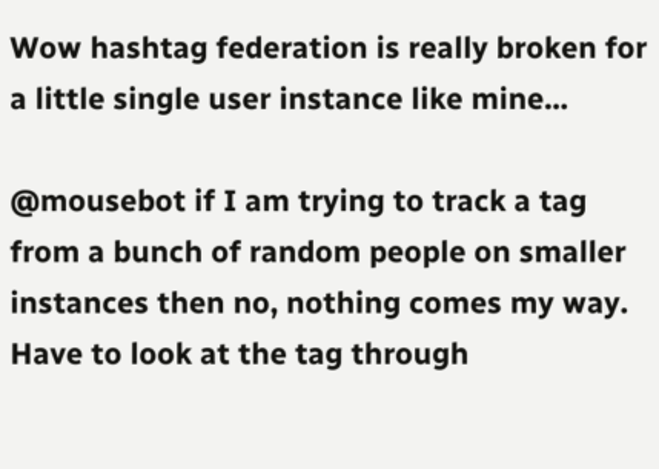Wow hashtag federation is really broken for a little single user instance like mine...

@mousebot if I am trying to track a tag from a bunch of random people on smaller instances then no, nothing comes my way. Have to look at the tag through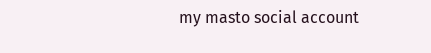my masto social account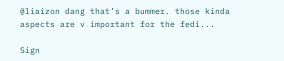@liaizon dang that’s a bummer. those kinda aspects are v important for the fedi...

Sign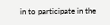in to participate in the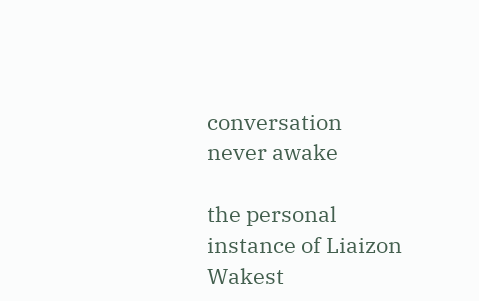conversation
never awake

the personal instance of Liaizon Wakest